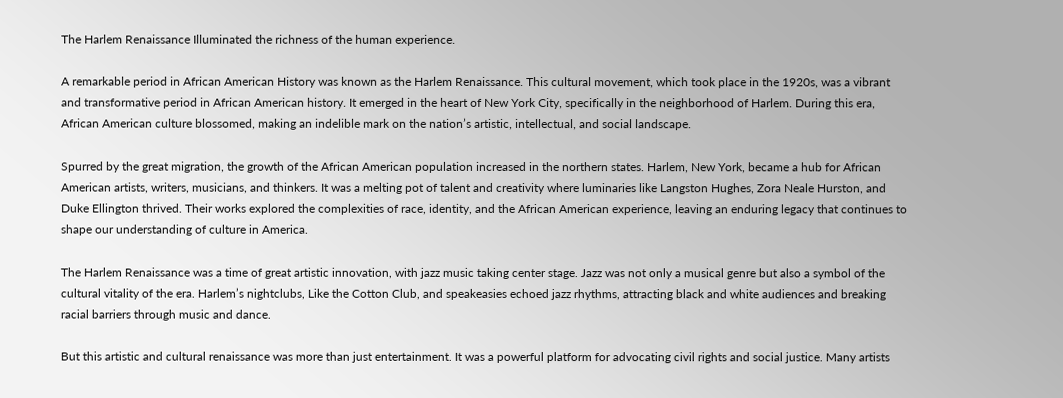The Harlem Renaissance Illuminated the richness of the human experience.

A remarkable period in African American History was known as the Harlem Renaissance. This cultural movement, which took place in the 1920s, was a vibrant and transformative period in African American history. It emerged in the heart of New York City, specifically in the neighborhood of Harlem. During this era, African American culture blossomed, making an indelible mark on the nation’s artistic, intellectual, and social landscape.

Spurred by the great migration, the growth of the African American population increased in the northern states. Harlem, New York, became a hub for African American artists, writers, musicians, and thinkers. It was a melting pot of talent and creativity where luminaries like Langston Hughes, Zora Neale Hurston, and Duke Ellington thrived. Their works explored the complexities of race, identity, and the African American experience, leaving an enduring legacy that continues to shape our understanding of culture in America.

The Harlem Renaissance was a time of great artistic innovation, with jazz music taking center stage. Jazz was not only a musical genre but also a symbol of the cultural vitality of the era. Harlem’s nightclubs, Like the Cotton Club, and speakeasies echoed jazz rhythms, attracting black and white audiences and breaking racial barriers through music and dance.

But this artistic and cultural renaissance was more than just entertainment. It was a powerful platform for advocating civil rights and social justice. Many artists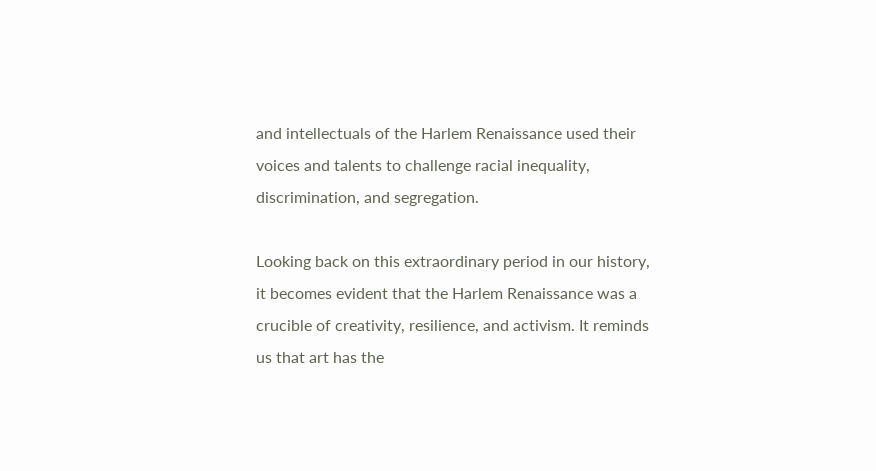and intellectuals of the Harlem Renaissance used their voices and talents to challenge racial inequality, discrimination, and segregation.

Looking back on this extraordinary period in our history, it becomes evident that the Harlem Renaissance was a crucible of creativity, resilience, and activism. It reminds us that art has the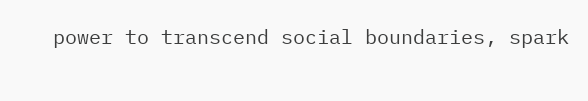power to transcend social boundaries, spark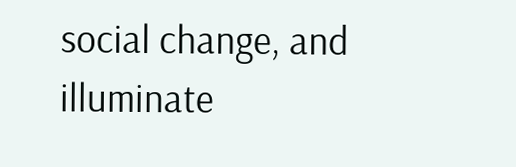social change, and illuminate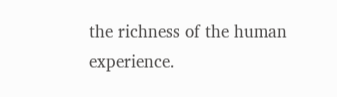the richness of the human experience.